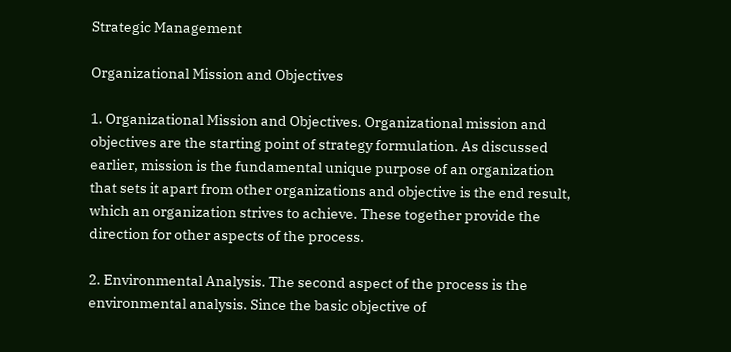Strategic Management

Organizational Mission and Objectives

1. Organizational Mission and Objectives. Organizational mission and objectives are the starting point of strategy formulation. As discussed earlier, mission is the fundamental unique purpose of an organization that sets it apart from other organizations and objective is the end result, which an organization strives to achieve. These together provide the direction for other aspects of the process.

2. Environmental Analysis. The second aspect of the process is the environmental analysis. Since the basic objective of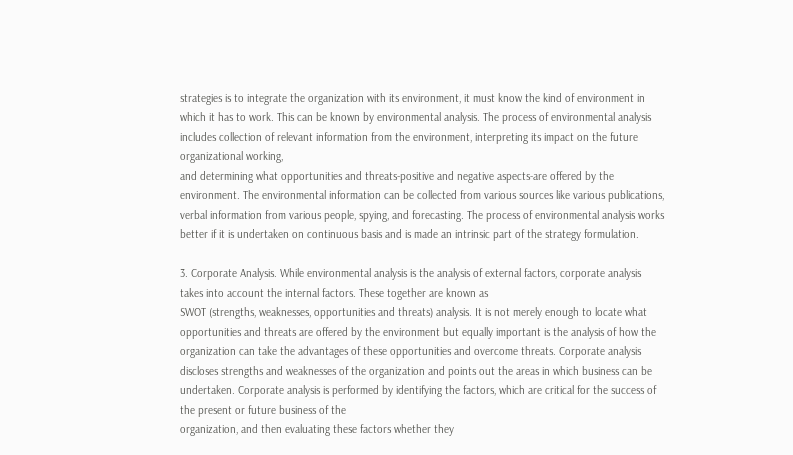strategies is to integrate the organization with its environment, it must know the kind of environment in which it has to work. This can be known by environmental analysis. The process of environmental analysis includes collection of relevant information from the environment, interpreting its impact on the future organizational working,
and determining what opportunities and threats-positive and negative aspects-are offered by the environment. The environmental information can be collected from various sources like various publications, verbal information from various people, spying, and forecasting. The process of environmental analysis works better if it is undertaken on continuous basis and is made an intrinsic part of the strategy formulation.

3. Corporate Analysis. While environmental analysis is the analysis of external factors, corporate analysis takes into account the internal factors. These together are known as
SWOT (strengths, weaknesses, opportunities and threats) analysis. It is not merely enough to locate what opportunities and threats are offered by the environment but equally important is the analysis of how the organization can take the advantages of these opportunities and overcome threats. Corporate analysis discloses strengths and weaknesses of the organization and points out the areas in which business can be undertaken. Corporate analysis is performed by identifying the factors, which are critical for the success of the present or future business of the
organization, and then evaluating these factors whether they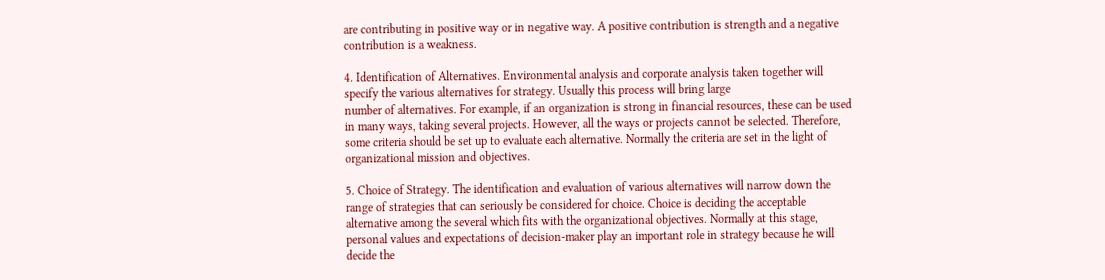are contributing in positive way or in negative way. A positive contribution is strength and a negative contribution is a weakness.

4. Identification of Alternatives. Environmental analysis and corporate analysis taken together will specify the various alternatives for strategy. Usually this process will bring large
number of alternatives. For example, if an organization is strong in financial resources, these can be used in many ways, taking several projects. However, all the ways or projects cannot be selected. Therefore, some criteria should be set up to evaluate each alternative. Normally the criteria are set in the light of organizational mission and objectives.

5. Choice of Strategy. The identification and evaluation of various alternatives will narrow down the range of strategies that can seriously be considered for choice. Choice is deciding the acceptable alternative among the several which fits with the organizational objectives. Normally at this stage, personal values and expectations of decision-maker play an important role in strategy because he will decide the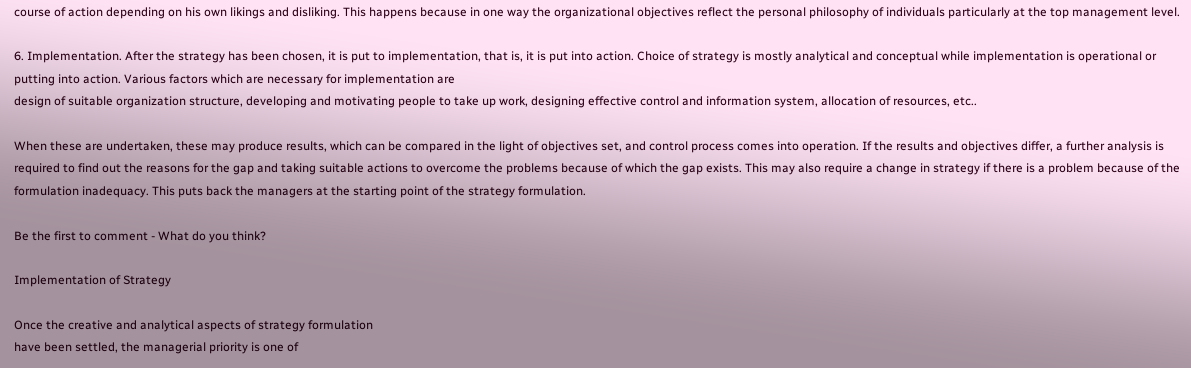course of action depending on his own likings and disliking. This happens because in one way the organizational objectives reflect the personal philosophy of individuals particularly at the top management level.

6. Implementation. After the strategy has been chosen, it is put to implementation, that is, it is put into action. Choice of strategy is mostly analytical and conceptual while implementation is operational or putting into action. Various factors which are necessary for implementation are
design of suitable organization structure, developing and motivating people to take up work, designing effective control and information system, allocation of resources, etc..

When these are undertaken, these may produce results, which can be compared in the light of objectives set, and control process comes into operation. If the results and objectives differ, a further analysis is required to find out the reasons for the gap and taking suitable actions to overcome the problems because of which the gap exists. This may also require a change in strategy if there is a problem because of the formulation inadequacy. This puts back the managers at the starting point of the strategy formulation.

Be the first to comment - What do you think?

Implementation of Strategy

Once the creative and analytical aspects of strategy formulation
have been settled, the managerial priority is one of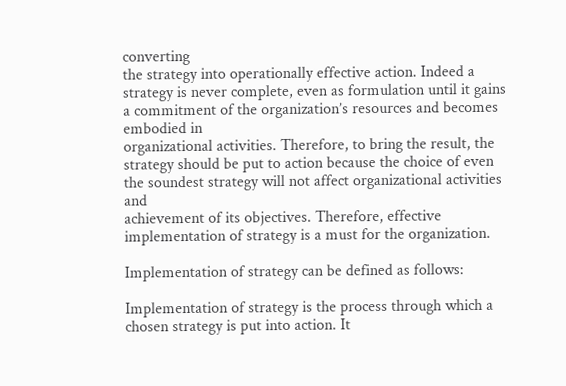converting
the strategy into operationally effective action. Indeed a strategy is never complete, even as formulation until it gains a commitment of the organization’s resources and becomes embodied in
organizational activities. Therefore, to bring the result, the strategy should be put to action because the choice of even the soundest strategy will not affect organizational activities and
achievement of its objectives. Therefore, effective implementation of strategy is a must for the organization.

Implementation of strategy can be defined as follows:

Implementation of strategy is the process through which a chosen strategy is put into action. It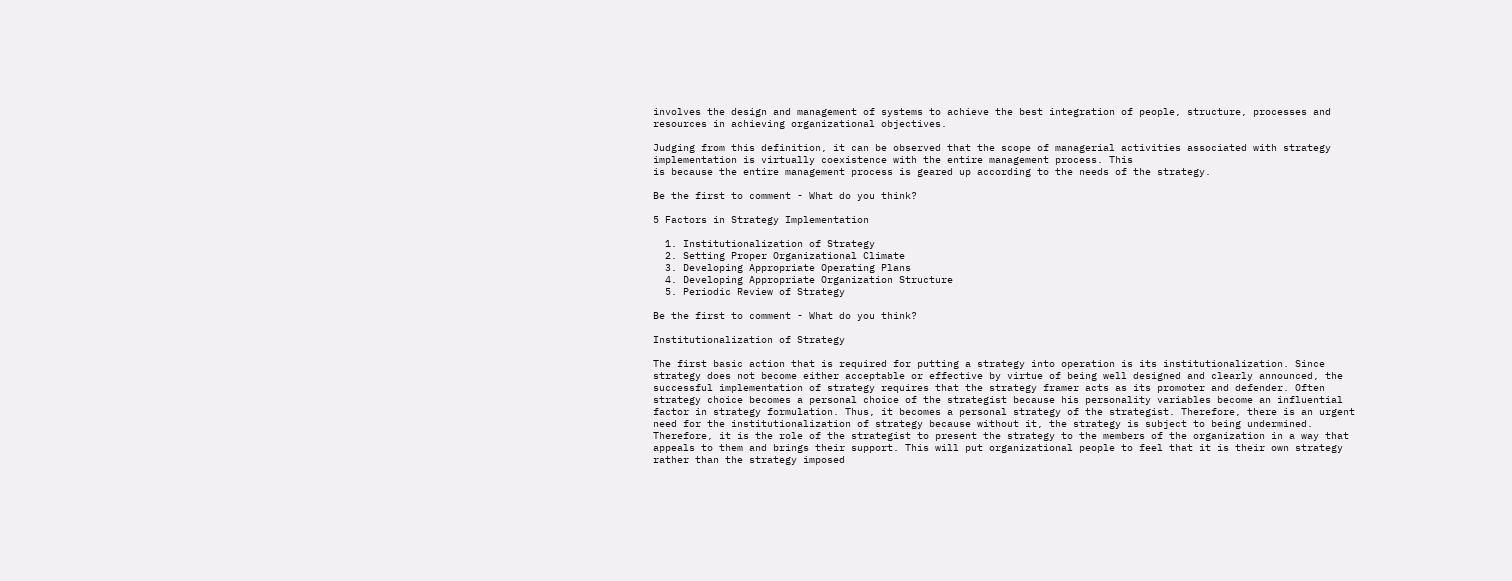involves the design and management of systems to achieve the best integration of people, structure, processes and resources in achieving organizational objectives.

Judging from this definition, it can be observed that the scope of managerial activities associated with strategy implementation is virtually coexistence with the entire management process. This
is because the entire management process is geared up according to the needs of the strategy.

Be the first to comment - What do you think?

5 Factors in Strategy Implementation

  1. Institutionalization of Strategy
  2. Setting Proper Organizational Climate
  3. Developing Appropriate Operating Plans
  4. Developing Appropriate Organization Structure
  5. Periodic Review of Strategy

Be the first to comment - What do you think?

Institutionalization of Strategy

The first basic action that is required for putting a strategy into operation is its institutionalization. Since strategy does not become either acceptable or effective by virtue of being well designed and clearly announced, the successful implementation of strategy requires that the strategy framer acts as its promoter and defender. Often strategy choice becomes a personal choice of the strategist because his personality variables become an influential factor in strategy formulation. Thus, it becomes a personal strategy of the strategist. Therefore, there is an urgent need for the institutionalization of strategy because without it, the strategy is subject to being undermined. Therefore, it is the role of the strategist to present the strategy to the members of the organization in a way that appeals to them and brings their support. This will put organizational people to feel that it is their own strategy rather than the strategy imposed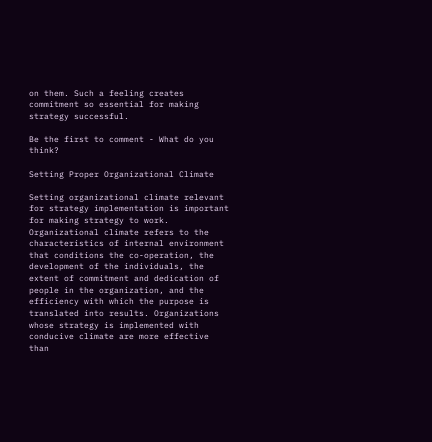on them. Such a feeling creates commitment so essential for making strategy successful.

Be the first to comment - What do you think?

Setting Proper Organizational Climate

Setting organizational climate relevant for strategy implementation is important for making strategy to work. Organizational climate refers to the characteristics of internal environment that conditions the co-operation, the development of the individuals, the extent of commitment and dedication of people in the organization, and the efficiency with which the purpose is translated into results. Organizations whose strategy is implemented with conducive climate are more effective than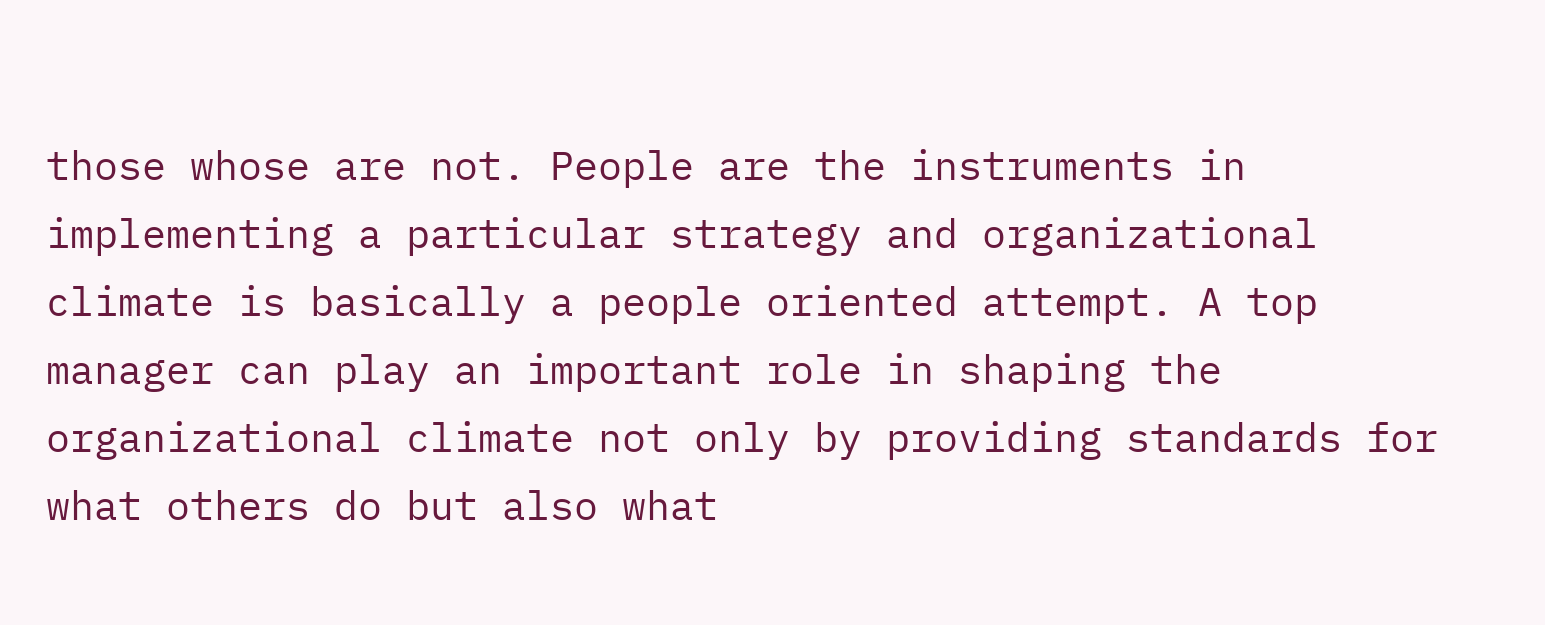those whose are not. People are the instruments in implementing a particular strategy and organizational climate is basically a people oriented attempt. A top manager can play an important role in shaping the organizational climate not only by providing standards for what others do but also what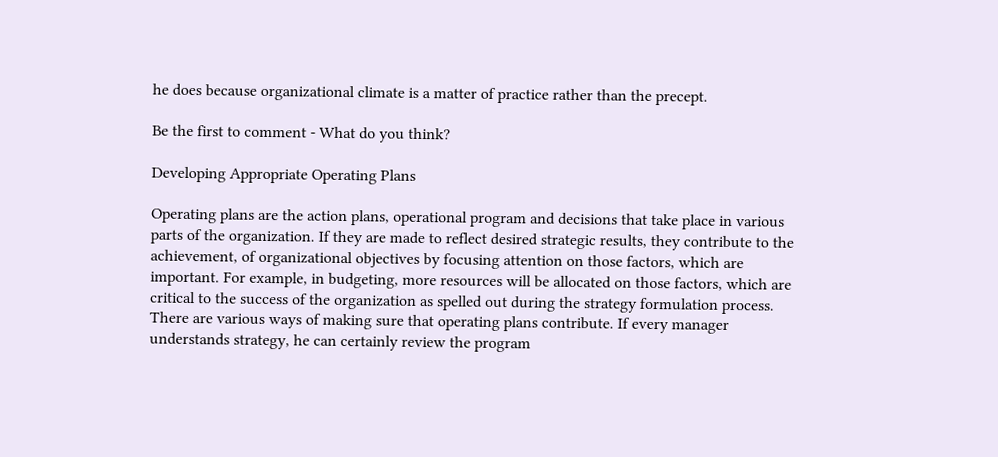he does because organizational climate is a matter of practice rather than the precept.

Be the first to comment - What do you think?

Developing Appropriate Operating Plans

Operating plans are the action plans, operational program and decisions that take place in various parts of the organization. If they are made to reflect desired strategic results, they contribute to the achievement, of organizational objectives by focusing attention on those factors, which are important. For example, in budgeting, more resources will be allocated on those factors, which are critical to the success of the organization as spelled out during the strategy formulation process. There are various ways of making sure that operating plans contribute. If every manager understands strategy, he can certainly review the program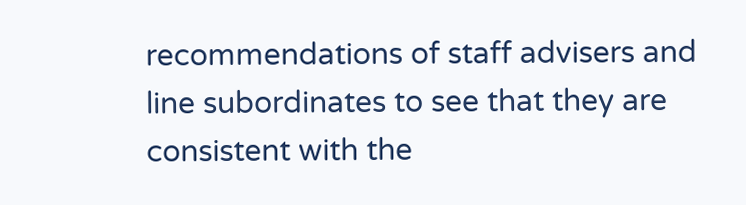recommendations of staff advisers and line subordinates to see that they are consistent with the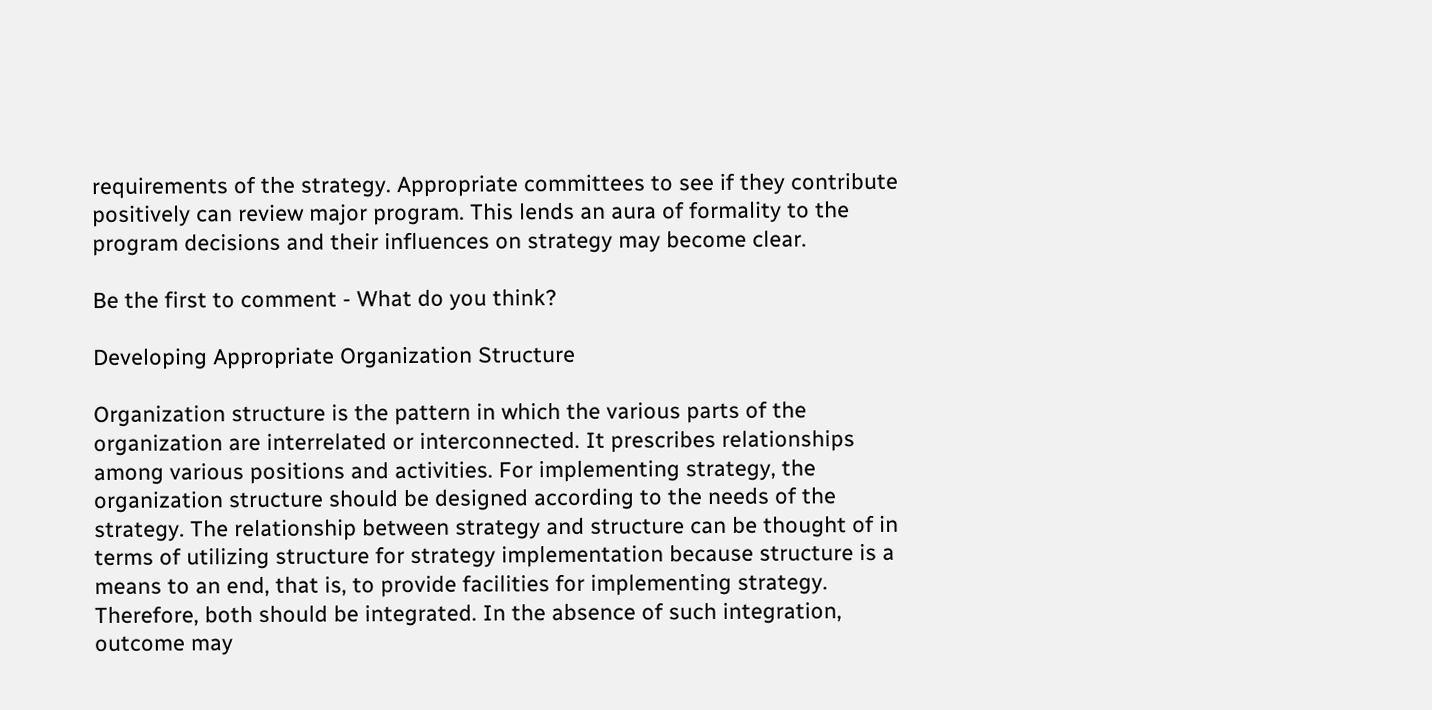requirements of the strategy. Appropriate committees to see if they contribute positively can review major program. This lends an aura of formality to the program decisions and their influences on strategy may become clear.

Be the first to comment - What do you think?

Developing Appropriate Organization Structure

Organization structure is the pattern in which the various parts of the organization are interrelated or interconnected. It prescribes relationships among various positions and activities. For implementing strategy, the organization structure should be designed according to the needs of the strategy. The relationship between strategy and structure can be thought of in terms of utilizing structure for strategy implementation because structure is a means to an end, that is, to provide facilities for implementing strategy. Therefore, both should be integrated. In the absence of such integration, outcome may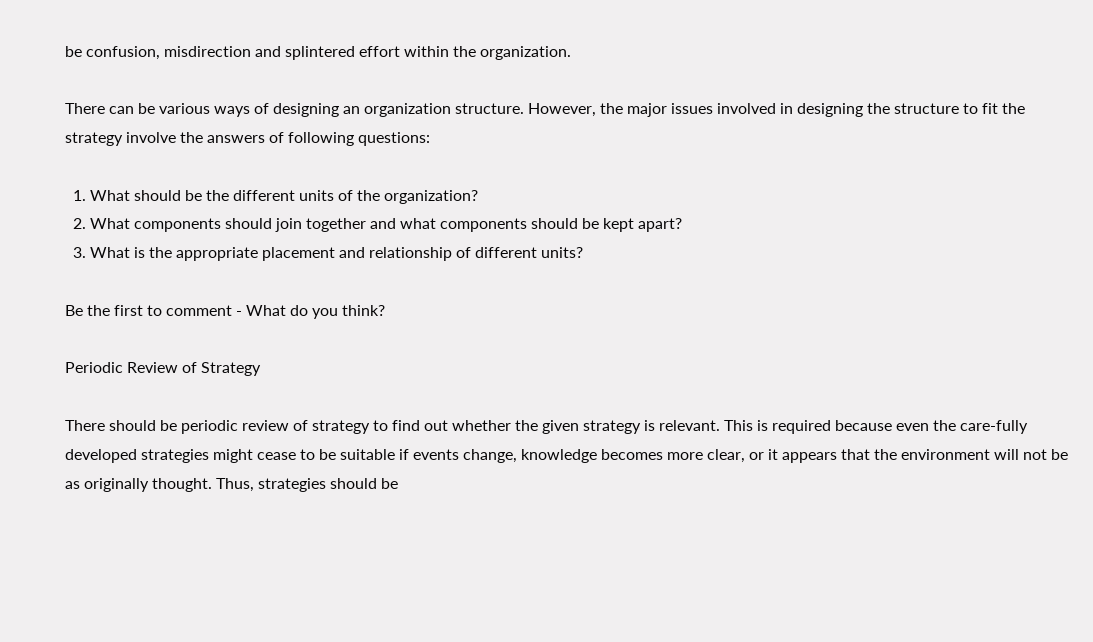be confusion, misdirection and splintered effort within the organization.

There can be various ways of designing an organization structure. However, the major issues involved in designing the structure to fit the strategy involve the answers of following questions:

  1. What should be the different units of the organization?
  2. What components should join together and what components should be kept apart?
  3. What is the appropriate placement and relationship of different units?

Be the first to comment - What do you think?

Periodic Review of Strategy

There should be periodic review of strategy to find out whether the given strategy is relevant. This is required because even the care-fully developed strategies might cease to be suitable if events change, knowledge becomes more clear, or it appears that the environment will not be as originally thought. Thus, strategies should be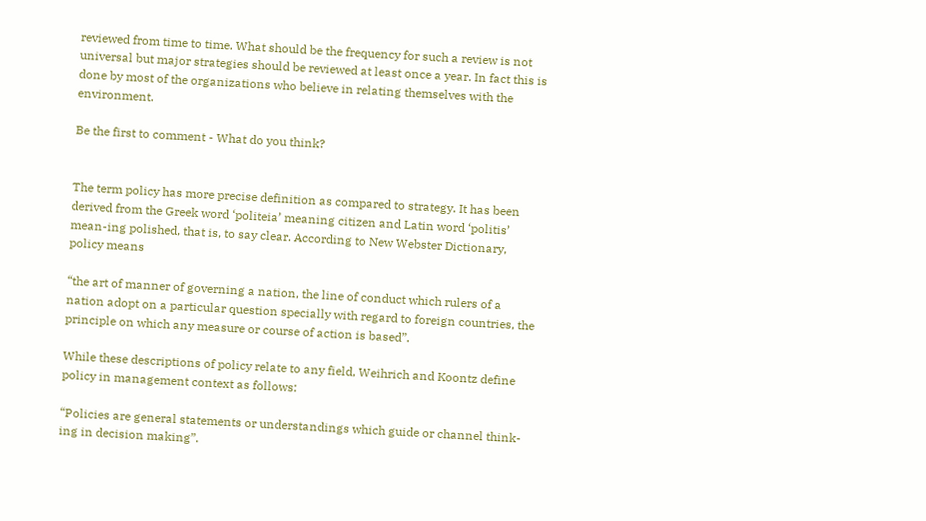reviewed from time to time. What should be the frequency for such a review is not universal but major strategies should be reviewed at least once a year. In fact this is done by most of the organizations who believe in relating themselves with the environment.

Be the first to comment - What do you think?


The term policy has more precise definition as compared to strategy. It has been derived from the Greek word ‘politeia’ meaning citizen and Latin word ‘politis’ mean-ing polished, that is, to say clear. According to New Webster Dictionary, policy means

“the art of manner of governing a nation, the line of conduct which rulers of a nation adopt on a particular question specially with regard to foreign countries, the principle on which any measure or course of action is based”.

While these descriptions of policy relate to any field, Weihrich and Koontz define policy in management context as follows:

“Policies are general statements or understandings which guide or channel think-ing in decision making”.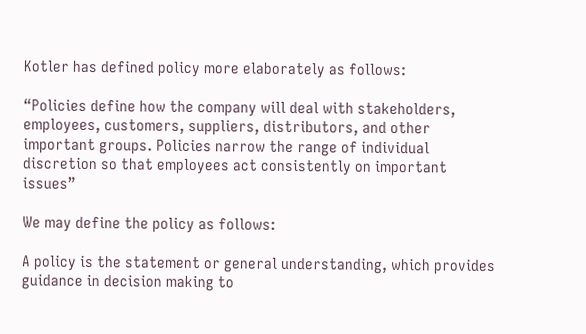Kotler has defined policy more elaborately as follows:

“Policies define how the company will deal with stakeholders, employees, customers, suppliers, distributors, and other important groups. Policies narrow the range of individual discretion so that employees act consistently on important issues”

We may define the policy as follows:

A policy is the statement or general understanding, which provides guidance in decision making to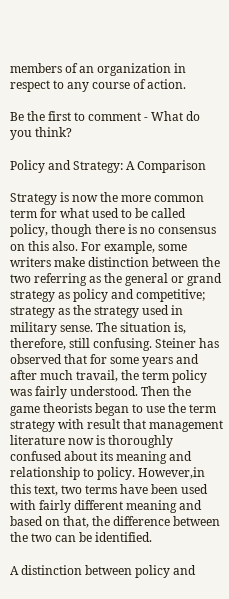members of an organization in respect to any course of action.

Be the first to comment - What do you think?

Policy and Strategy: A Comparison

Strategy is now the more common term for what used to be called policy, though there is no consensus on this also. For example, some writers make distinction between the two referring as the general or grand strategy as policy and competitive; strategy as the strategy used in military sense. The situation is, therefore, still confusing. Steiner has observed that for some years and after much travail, the term policy was fairly understood. Then the game theorists began to use the term strategy with result that management literature now is thoroughly confused about its meaning and relationship to policy. However,in this text, two terms have been used with fairly different meaning and based on that, the difference between the two can be identified.

A distinction between policy and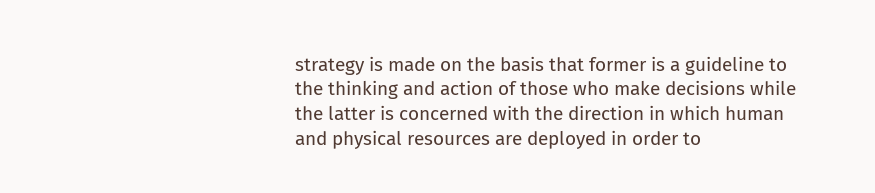strategy is made on the basis that former is a guideline to the thinking and action of those who make decisions while the latter is concerned with the direction in which human and physical resources are deployed in order to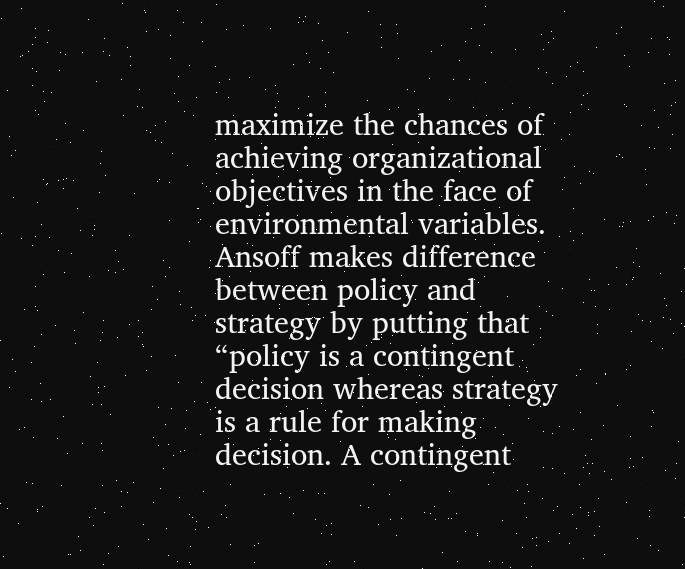maximize the chances of achieving organizational objectives in the face of environmental variables. Ansoff makes difference between policy and strategy by putting that “policy is a contingent decision whereas strategy is a rule for making decision. A contingent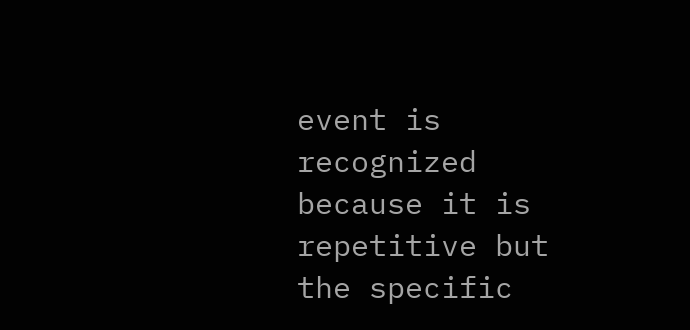event is recognized because it is repetitive but the specific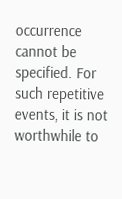occurrence cannot be specified. For such repetitive events, it is not worthwhile to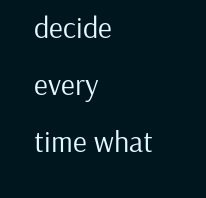decide every time what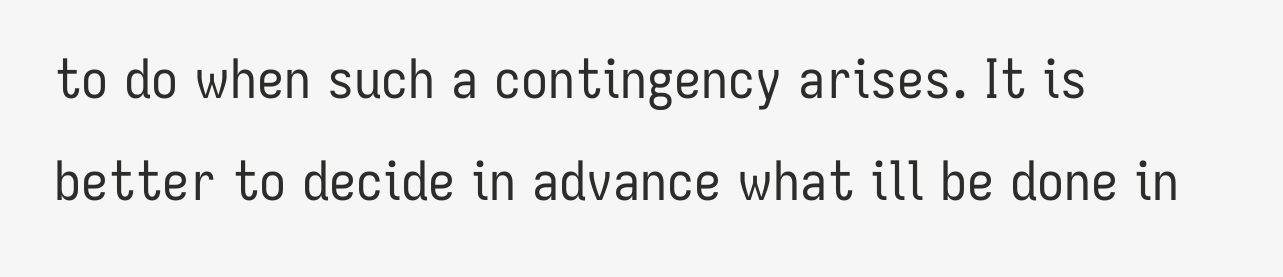to do when such a contingency arises. It is better to decide in advance what ill be done in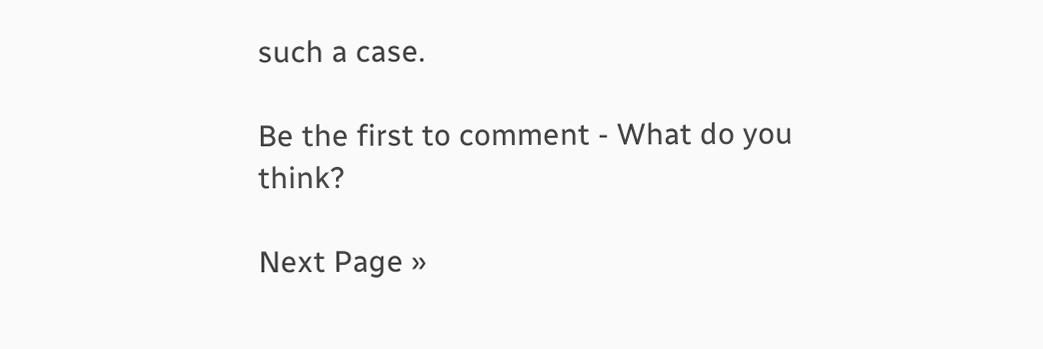such a case.

Be the first to comment - What do you think?

Next Page »